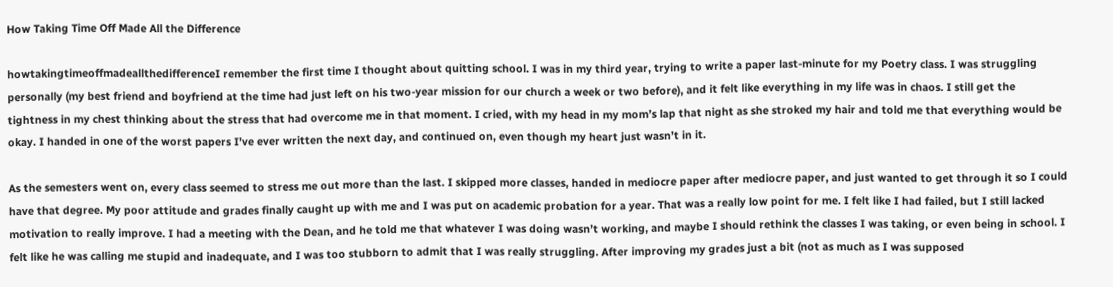How Taking Time Off Made All the Difference

howtakingtimeoffmadeallthedifferenceI remember the first time I thought about quitting school. I was in my third year, trying to write a paper last-minute for my Poetry class. I was struggling personally (my best friend and boyfriend at the time had just left on his two-year mission for our church a week or two before), and it felt like everything in my life was in chaos. I still get the tightness in my chest thinking about the stress that had overcome me in that moment. I cried, with my head in my mom’s lap that night as she stroked my hair and told me that everything would be okay. I handed in one of the worst papers I’ve ever written the next day, and continued on, even though my heart just wasn’t in it.

As the semesters went on, every class seemed to stress me out more than the last. I skipped more classes, handed in mediocre paper after mediocre paper, and just wanted to get through it so I could have that degree. My poor attitude and grades finally caught up with me and I was put on academic probation for a year. That was a really low point for me. I felt like I had failed, but I still lacked motivation to really improve. I had a meeting with the Dean, and he told me that whatever I was doing wasn’t working, and maybe I should rethink the classes I was taking, or even being in school. I felt like he was calling me stupid and inadequate, and I was too stubborn to admit that I was really struggling. After improving my grades just a bit (not as much as I was supposed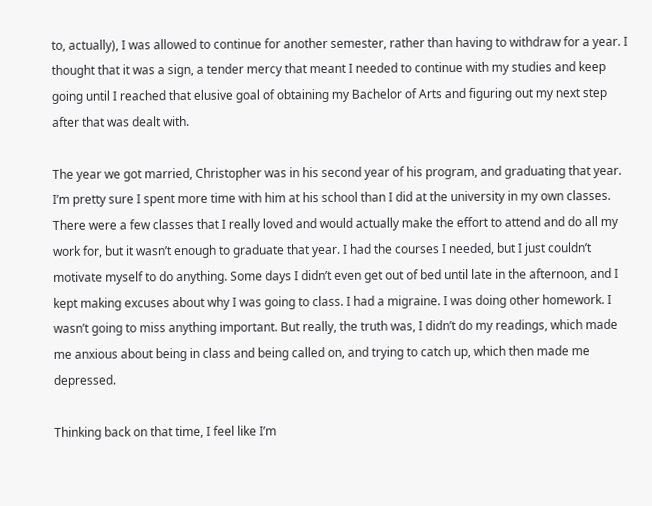to, actually), I was allowed to continue for another semester, rather than having to withdraw for a year. I thought that it was a sign, a tender mercy that meant I needed to continue with my studies and keep going until I reached that elusive goal of obtaining my Bachelor of Arts and figuring out my next step after that was dealt with.

The year we got married, Christopher was in his second year of his program, and graduating that year. I’m pretty sure I spent more time with him at his school than I did at the university in my own classes. There were a few classes that I really loved and would actually make the effort to attend and do all my work for, but it wasn’t enough to graduate that year. I had the courses I needed, but I just couldn’t motivate myself to do anything. Some days I didn’t even get out of bed until late in the afternoon, and I kept making excuses about why I was going to class. I had a migraine. I was doing other homework. I wasn’t going to miss anything important. But really, the truth was, I didn’t do my readings, which made me anxious about being in class and being called on, and trying to catch up, which then made me depressed.

Thinking back on that time, I feel like I’m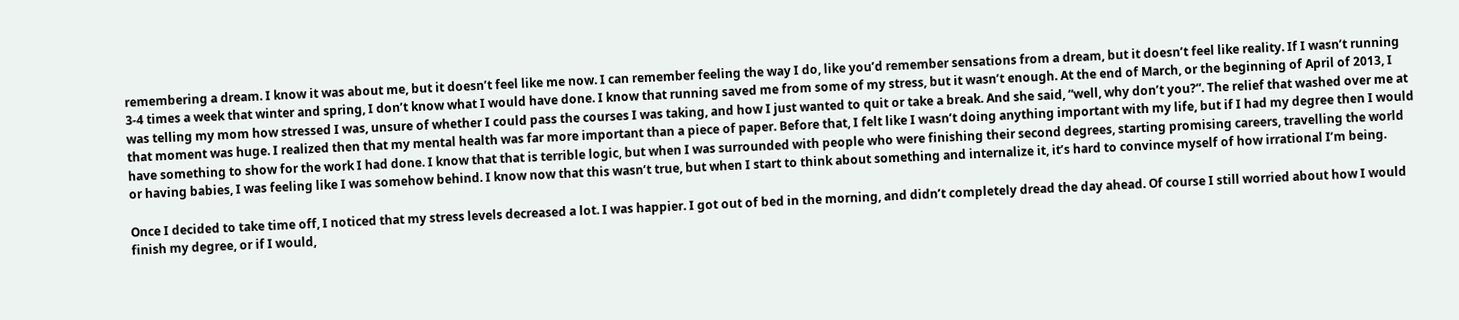remembering a dream. I know it was about me, but it doesn’t feel like me now. I can remember feeling the way I do, like you’d remember sensations from a dream, but it doesn’t feel like reality. If I wasn’t running 3-4 times a week that winter and spring, I don’t know what I would have done. I know that running saved me from some of my stress, but it wasn’t enough. At the end of March, or the beginning of April of 2013, I was telling my mom how stressed I was, unsure of whether I could pass the courses I was taking, and how I just wanted to quit or take a break. And she said, “well, why don’t you?”. The relief that washed over me at that moment was huge. I realized then that my mental health was far more important than a piece of paper. Before that, I felt like I wasn’t doing anything important with my life, but if I had my degree then I would have something to show for the work I had done. I know that that is terrible logic, but when I was surrounded with people who were finishing their second degrees, starting promising careers, travelling the world or having babies, I was feeling like I was somehow behind. I know now that this wasn’t true, but when I start to think about something and internalize it, it’s hard to convince myself of how irrational I’m being.

Once I decided to take time off, I noticed that my stress levels decreased a lot. I was happier. I got out of bed in the morning, and didn’t completely dread the day ahead. Of course I still worried about how I would finish my degree, or if I would,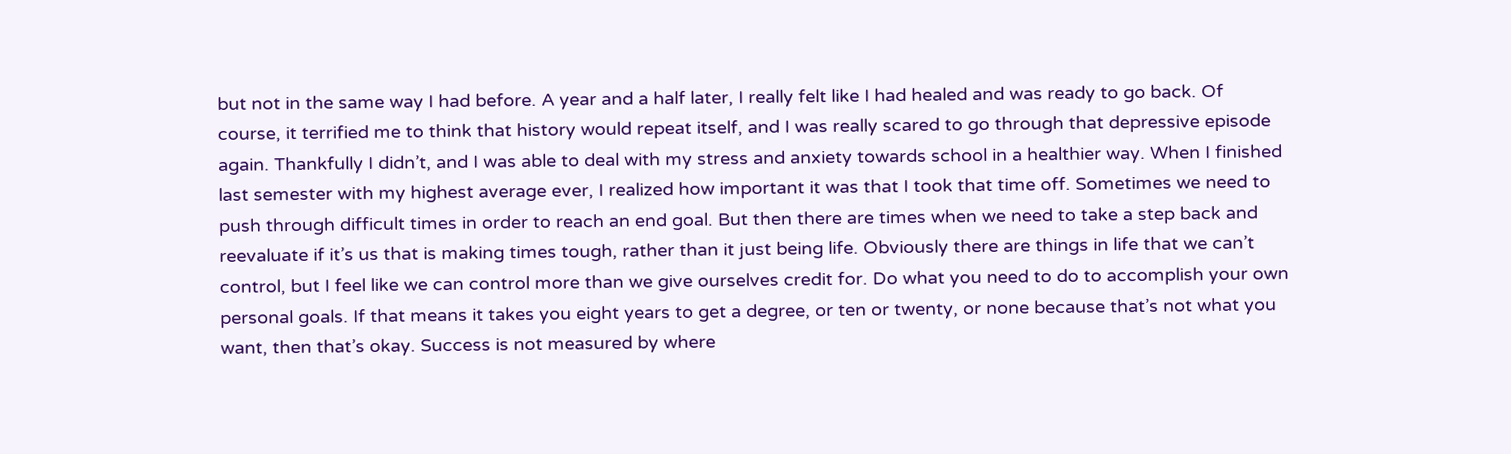but not in the same way I had before. A year and a half later, I really felt like I had healed and was ready to go back. Of course, it terrified me to think that history would repeat itself, and I was really scared to go through that depressive episode again. Thankfully I didn’t, and I was able to deal with my stress and anxiety towards school in a healthier way. When I finished last semester with my highest average ever, I realized how important it was that I took that time off. Sometimes we need to push through difficult times in order to reach an end goal. But then there are times when we need to take a step back and reevaluate if it’s us that is making times tough, rather than it just being life. Obviously there are things in life that we can’t control, but I feel like we can control more than we give ourselves credit for. Do what you need to do to accomplish your own personal goals. If that means it takes you eight years to get a degree, or ten or twenty, or none because that’s not what you want, then that’s okay. Success is not measured by where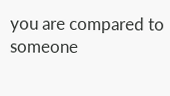you are compared to someone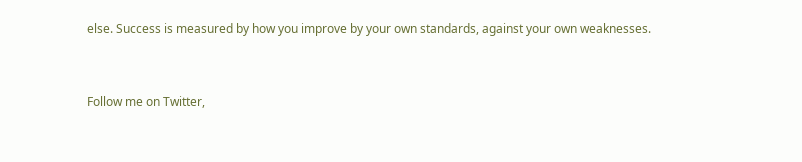else. Success is measured by how you improve by your own standards, against your own weaknesses.


Follow me on Twitter,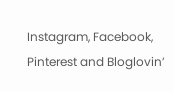Instagram, Facebook, Pinterest and Bloglovin’